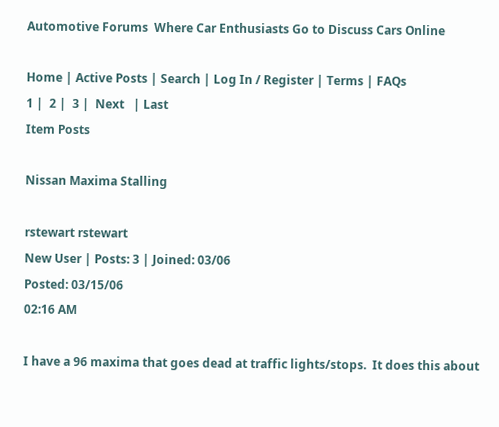Automotive Forums  Where Car Enthusiasts Go to Discuss Cars Online

Home | Active Posts | Search | Log In / Register | Terms | FAQs
1 |  2 |  3 |  Next   | Last
Item Posts

Nissan Maxima Stalling

rstewart rstewart
New User | Posts: 3 | Joined: 03/06
Posted: 03/15/06
02:16 AM

I have a 96 maxima that goes dead at traffic lights/stops.  It does this about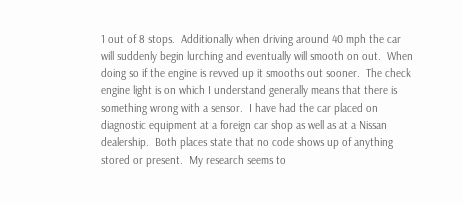1 out of 8 stops.  Additionally when driving around 40 mph the car will suddenly begin lurching and eventually will smooth on out.  When doing so if the engine is revved up it smooths out sooner.  The check engine light is on which I understand generally means that there is something wrong with a sensor.  I have had the car placed on diagnostic equipment at a foreign car shop as well as at a Nissan dealership.  Both places state that no code shows up of anything stored or present.  My research seems to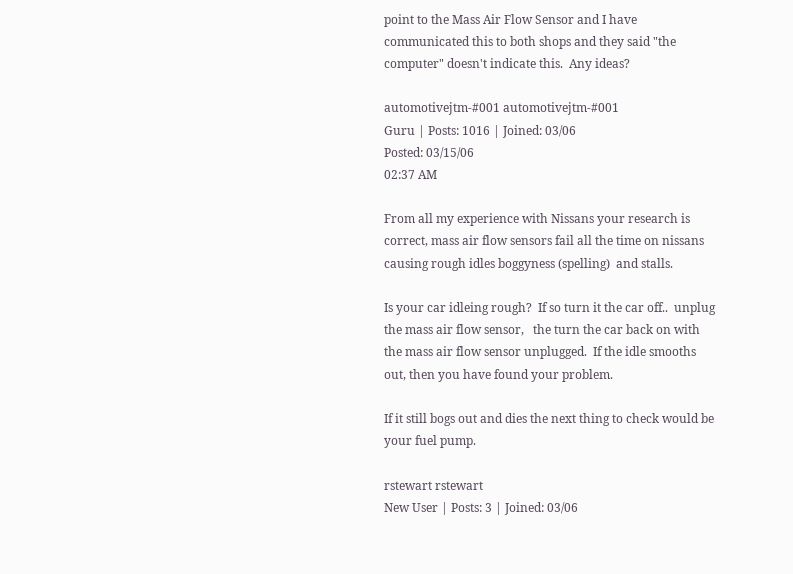point to the Mass Air Flow Sensor and I have communicated this to both shops and they said "the computer" doesn't indicate this.  Any ideas?

automotivejtm-#001 automotivejtm-#001
Guru | Posts: 1016 | Joined: 03/06
Posted: 03/15/06
02:37 AM

From all my experience with Nissans your research is correct, mass air flow sensors fail all the time on nissans causing rough idles boggyness (spelling)  and stalls.

Is your car idleing rough?  If so turn it the car off..  unplug the mass air flow sensor,   the turn the car back on with the mass air flow sensor unplugged.  If the idle smooths out, then you have found your problem.

If it still bogs out and dies the next thing to check would be your fuel pump.

rstewart rstewart
New User | Posts: 3 | Joined: 03/06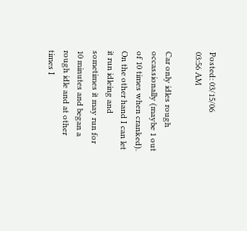Posted: 03/15/06
03:56 AM

Car only idles rough occassionally (maybe 1 out of 10 times when cranked).  On the other hand I can let it run idleing and sometimes it may run for 10 minutes and began a rough idle and at other times I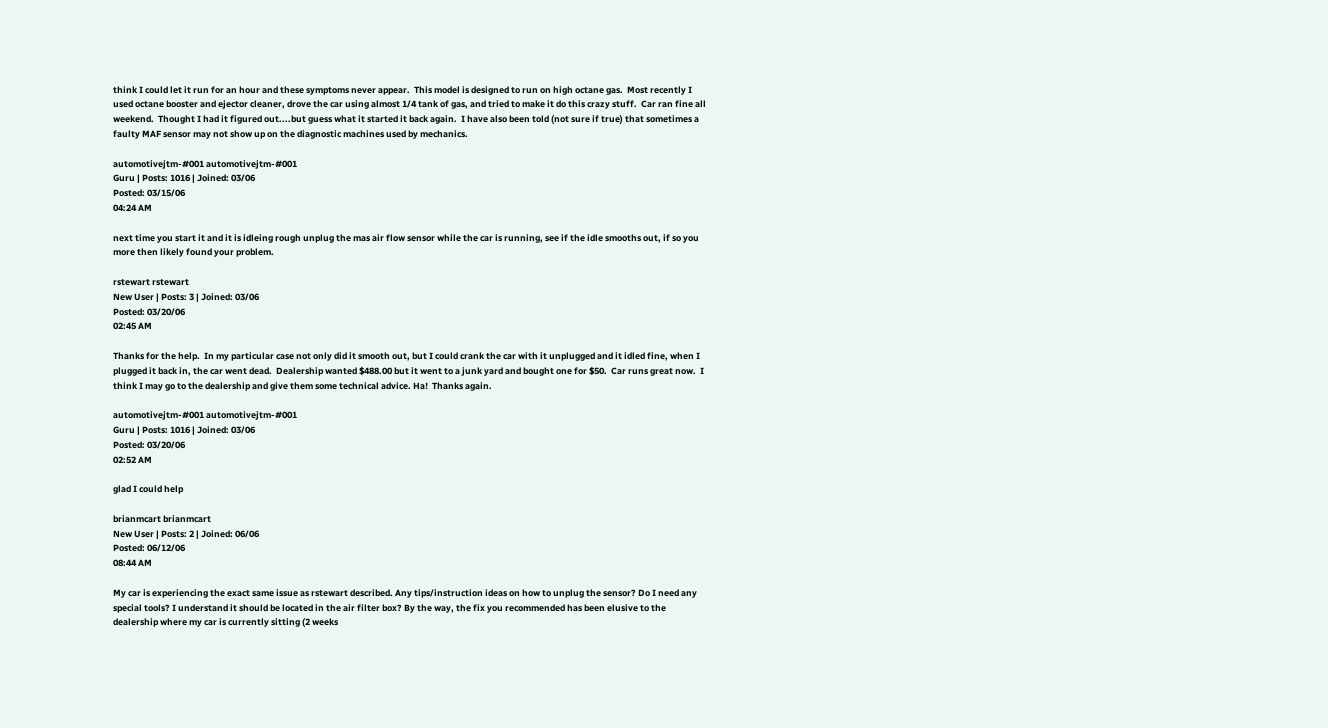think I could let it run for an hour and these symptoms never appear.  This model is designed to run on high octane gas.  Most recently I used octane booster and ejector cleaner, drove the car using almost 1/4 tank of gas, and tried to make it do this crazy stuff.  Car ran fine all weekend.  Thought I had it figured out....but guess what it started it back again.  I have also been told (not sure if true) that sometimes a faulty MAF sensor may not show up on the diagnostic machines used by mechanics.

automotivejtm-#001 automotivejtm-#001
Guru | Posts: 1016 | Joined: 03/06
Posted: 03/15/06
04:24 AM

next time you start it and it is idleing rough unplug the mas air flow sensor while the car is running, see if the idle smooths out, if so you more then likely found your problem.

rstewart rstewart
New User | Posts: 3 | Joined: 03/06
Posted: 03/20/06
02:45 AM

Thanks for the help.  In my particular case not only did it smooth out, but I could crank the car with it unplugged and it idled fine, when I plugged it back in, the car went dead.  Dealership wanted $488.00 but it went to a junk yard and bought one for $50.  Car runs great now.  I think I may go to the dealership and give them some technical advice. Ha!  Thanks again.

automotivejtm-#001 automotivejtm-#001
Guru | Posts: 1016 | Joined: 03/06
Posted: 03/20/06
02:52 AM

glad I could help

brianmcart brianmcart
New User | Posts: 2 | Joined: 06/06
Posted: 06/12/06
08:44 AM

My car is experiencing the exact same issue as rstewart described. Any tips/instruction ideas on how to unplug the sensor? Do I need any special tools? I understand it should be located in the air filter box? By the way, the fix you recommended has been elusive to the dealership where my car is currently sitting (2 weeks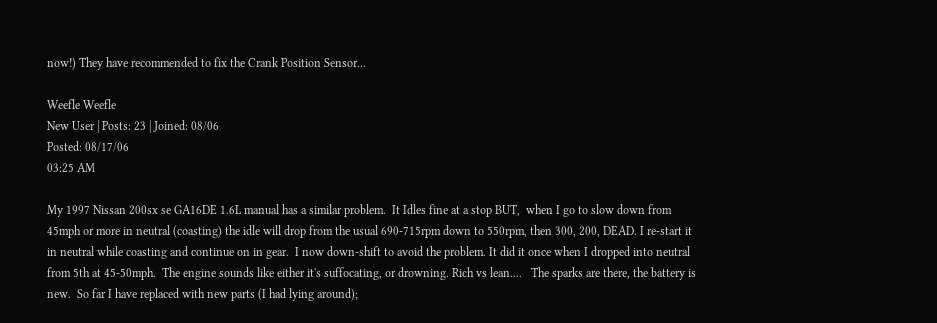now!) They have recommended to fix the Crank Position Sensor...

Weefle Weefle
New User | Posts: 23 | Joined: 08/06
Posted: 08/17/06
03:25 AM

My 1997 Nissan 200sx se GA16DE 1.6L manual has a similar problem.  It Idles fine at a stop BUT,  when I go to slow down from 45mph or more in neutral (coasting) the idle will drop from the usual 690-715rpm down to 550rpm, then 300, 200, DEAD. I re-start it in neutral while coasting and continue on in gear.  I now down-shift to avoid the problem. It did it once when I dropped into neutral from 5th at 45-50mph.  The engine sounds like either it's suffocating, or drowning. Rich vs lean....   The sparks are there, the battery is new.  So far I have replaced with new parts (I had lying around);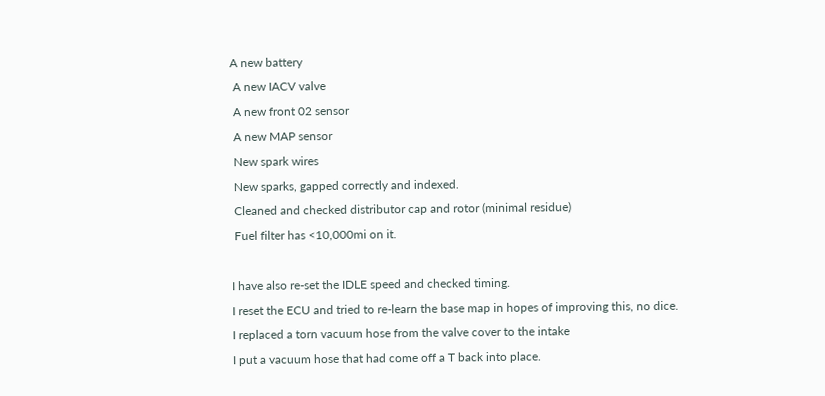A new battery
 A new IACV valve
 A new front 02 sensor
 A new MAP sensor
 New spark wires
 New sparks, gapped correctly and indexed.
 Cleaned and checked distributor cap and rotor (minimal residue)
 Fuel filter has <10,000mi on it.

I have also re-set the IDLE speed and checked timing.
I reset the ECU and tried to re-learn the base map in hopes of improving this, no dice.
I replaced a torn vacuum hose from the valve cover to the intake
I put a vacuum hose that had come off a T back into place.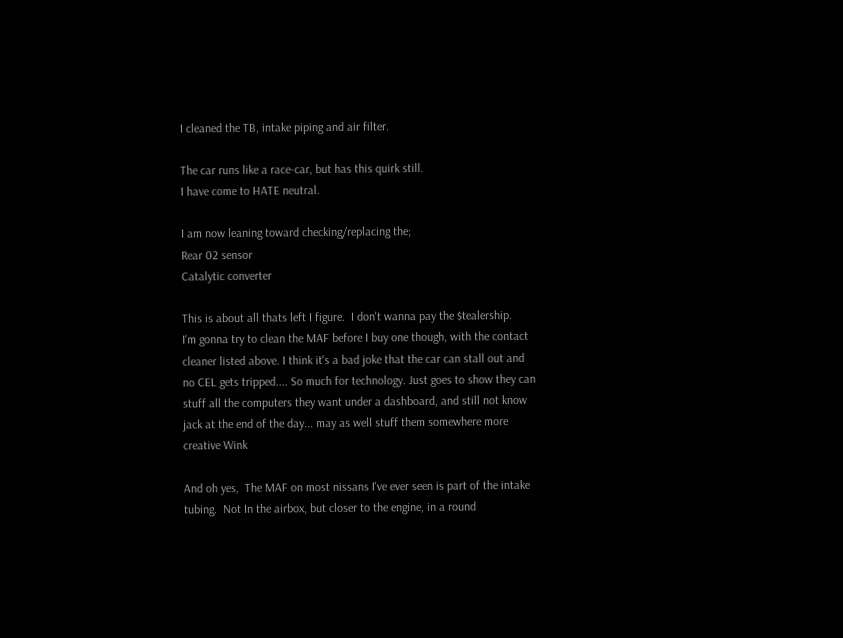I cleaned the TB, intake piping and air filter.

The car runs like a race-car, but has this quirk still.
I have come to HATE neutral.

I am now leaning toward checking/replacing the;
Rear 02 sensor
Catalytic converter

This is about all thats left I figure.  I don't wanna pay the $tealership.
I'm gonna try to clean the MAF before I buy one though, with the contact cleaner listed above. I think it's a bad joke that the car can stall out and no CEL gets tripped.... So much for technology. Just goes to show they can stuff all the computers they want under a dashboard, and still not know jack at the end of the day... may as well stuff them somewhere more creative Wink

And oh yes,  The MAF on most nissans I've ever seen is part of the intake tubing.  Not In the airbox, but closer to the engine, in a round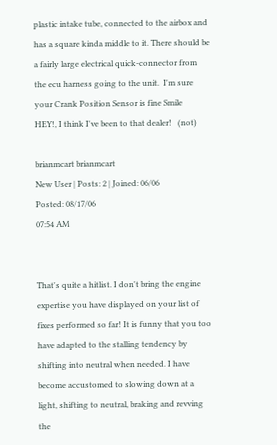plastic intake tube, connected to the airbox and has a square kinda middle to it. There should be a fairly large electrical quick-connector from the ecu harness going to the unit.  I'm sure your Crank Position Sensor is fine Smile
HEY!, I think I've been to that dealer!   (not)

brianmcart brianmcart
New User | Posts: 2 | Joined: 06/06
Posted: 08/17/06
07:54 AM


That's quite a hitlist. I don't bring the engine expertise you have displayed on your list of fixes performed so far! It is funny that you too have adapted to the stalling tendency by shifting into neutral when needed. I have become accustomed to slowing down at a light, shifting to neutral, braking and revving the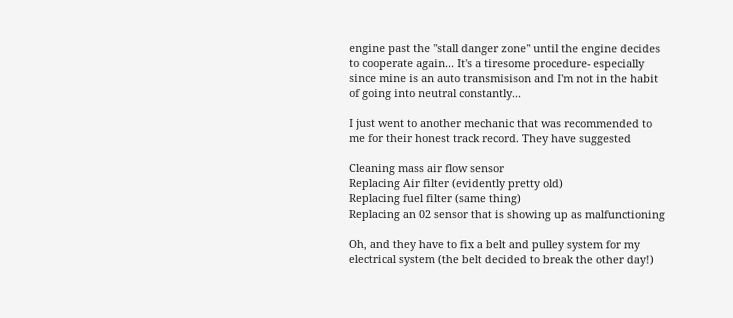engine past the "stall danger zone" until the engine decides to cooperate again... It's a tiresome procedure- especially since mine is an auto transmisison and I'm not in the habit of going into neutral constantly...

I just went to another mechanic that was recommended to me for their honest track record. They have suggested

Cleaning mass air flow sensor
Replacing Air filter (evidently pretty old)
Replacing fuel filter (same thing)
Replacing an 02 sensor that is showing up as malfunctioning

Oh, and they have to fix a belt and pulley system for my electrical system (the belt decided to break the other day!)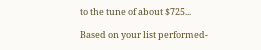to the tune of about $725...

Based on your list performed-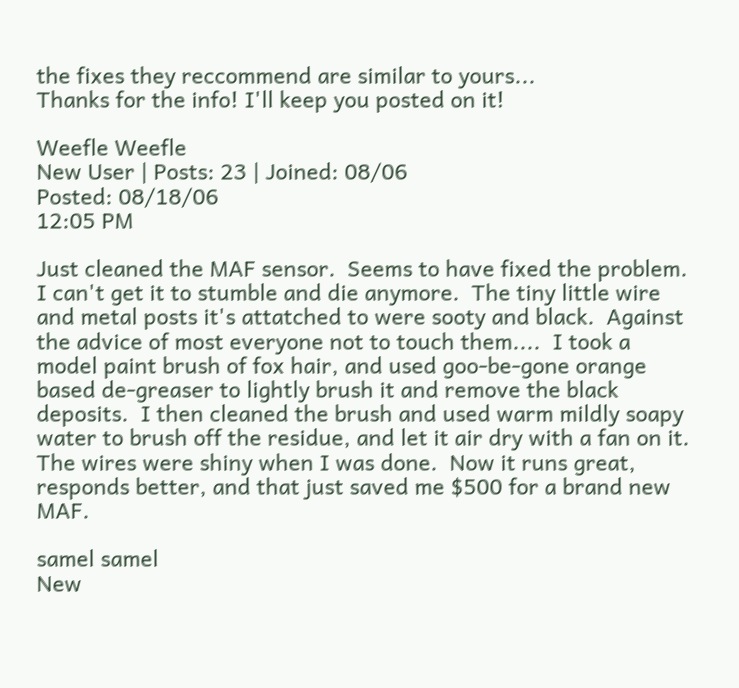the fixes they reccommend are similar to yours...
Thanks for the info! I'll keep you posted on it!

Weefle Weefle
New User | Posts: 23 | Joined: 08/06
Posted: 08/18/06
12:05 PM

Just cleaned the MAF sensor.  Seems to have fixed the problem.  I can't get it to stumble and die anymore.  The tiny little wire and metal posts it's attatched to were sooty and black.  Against the advice of most everyone not to touch them....  I took a model paint brush of fox hair, and used goo-be-gone orange based de-greaser to lightly brush it and remove the black deposits.  I then cleaned the brush and used warm mildly soapy water to brush off the residue, and let it air dry with a fan on it. The wires were shiny when I was done.  Now it runs great, responds better, and that just saved me $500 for a brand new MAF.

samel samel
New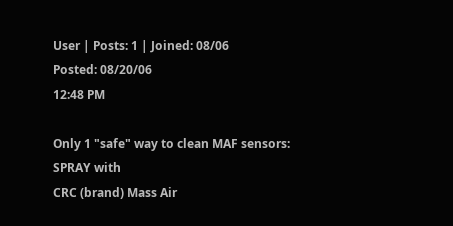User | Posts: 1 | Joined: 08/06
Posted: 08/20/06
12:48 PM

Only 1 "safe" way to clean MAF sensors:
SPRAY with
CRC (brand) Mass Air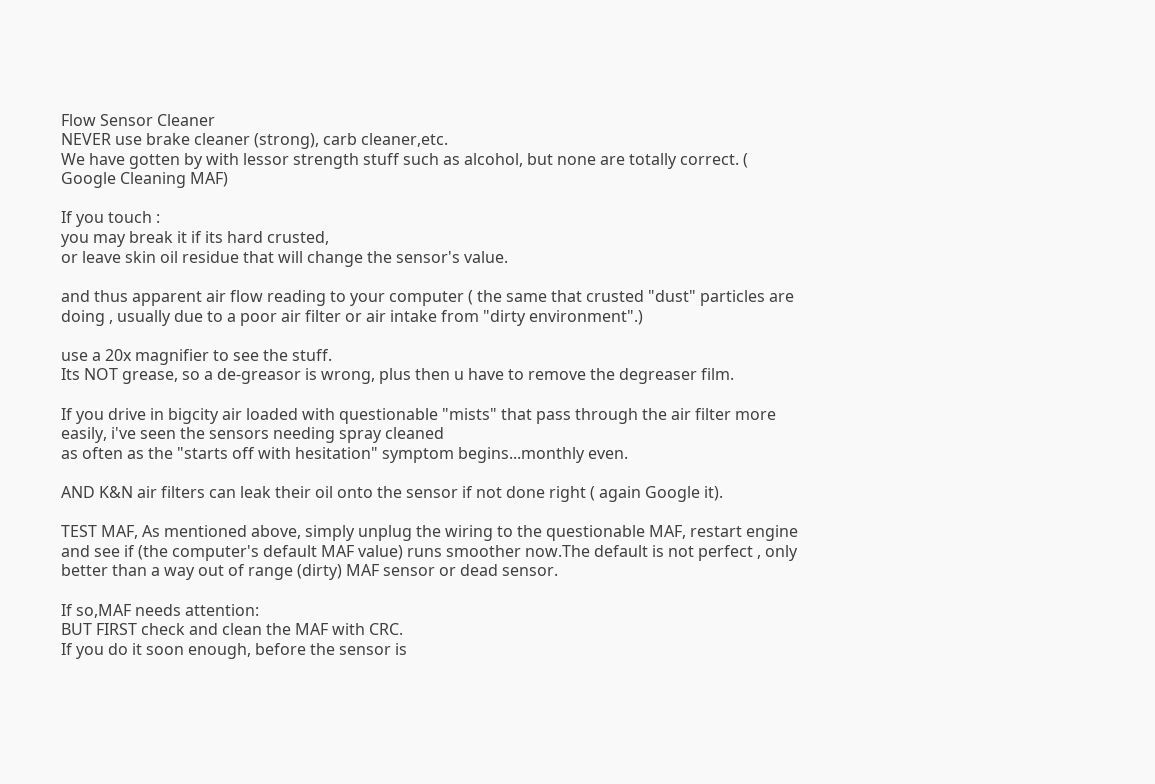Flow Sensor Cleaner
NEVER use brake cleaner (strong), carb cleaner,etc.
We have gotten by with lessor strength stuff such as alcohol, but none are totally correct. ( Google Cleaning MAF)

If you touch :
you may break it if its hard crusted,
or leave skin oil residue that will change the sensor's value.

and thus apparent air flow reading to your computer ( the same that crusted "dust" particles are doing , usually due to a poor air filter or air intake from "dirty environment".)

use a 20x magnifier to see the stuff.
Its NOT grease, so a de-greasor is wrong, plus then u have to remove the degreaser film.

If you drive in bigcity air loaded with questionable "mists" that pass through the air filter more easily, i've seen the sensors needing spray cleaned
as often as the "starts off with hesitation" symptom begins...monthly even.

AND K&N air filters can leak their oil onto the sensor if not done right ( again Google it).

TEST MAF, As mentioned above, simply unplug the wiring to the questionable MAF, restart engine and see if (the computer's default MAF value) runs smoother now.The default is not perfect , only better than a way out of range (dirty) MAF sensor or dead sensor.

If so,MAF needs attention:
BUT FIRST check and clean the MAF with CRC.
If you do it soon enough, before the sensor is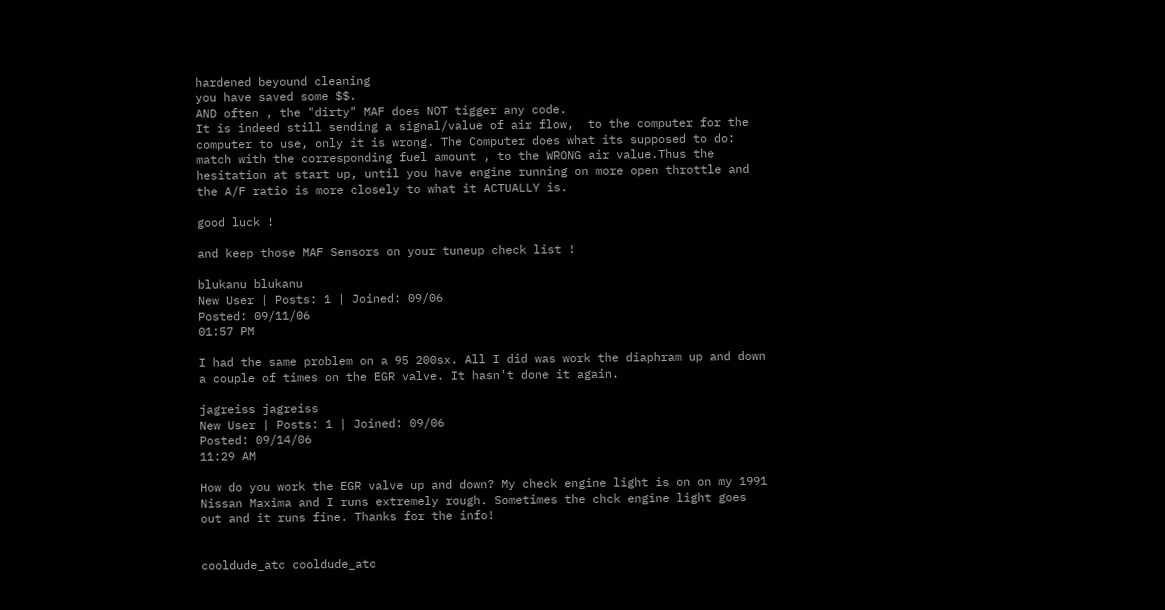hardened beyound cleaning
you have saved some $$.
AND often , the "dirty" MAF does NOT tigger any code.
It is indeed still sending a signal/value of air flow,  to the computer for the computer to use, only it is wrong. The Computer does what its supposed to do: match with the corresponding fuel amount , to the WRONG air value.Thus the hesitation at start up, until you have engine running on more open throttle and the A/F ratio is more closely to what it ACTUALLY is.

good luck !

and keep those MAF Sensors on your tuneup check list !

blukanu blukanu
New User | Posts: 1 | Joined: 09/06
Posted: 09/11/06
01:57 PM

I had the same problem on a 95 200sx. All I did was work the diaphram up and down a couple of times on the EGR valve. It hasn't done it again.

jagreiss jagreiss
New User | Posts: 1 | Joined: 09/06
Posted: 09/14/06
11:29 AM

How do you work the EGR valve up and down? My check engine light is on on my 1991 Nissan Maxima and I runs extremely rough. Sometimes the chck engine light goes out and it runs fine. Thanks for the info!


cooldude_atc cooldude_atc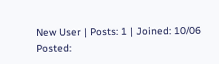New User | Posts: 1 | Joined: 10/06
Posted: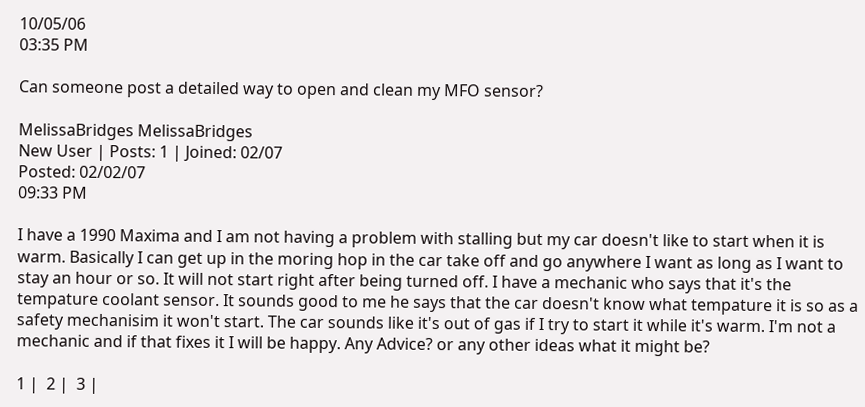10/05/06
03:35 PM

Can someone post a detailed way to open and clean my MFO sensor?

MelissaBridges MelissaBridges
New User | Posts: 1 | Joined: 02/07
Posted: 02/02/07
09:33 PM

I have a 1990 Maxima and I am not having a problem with stalling but my car doesn't like to start when it is warm. Basically I can get up in the moring hop in the car take off and go anywhere I want as long as I want to stay an hour or so. It will not start right after being turned off. I have a mechanic who says that it's the tempature coolant sensor. It sounds good to me he says that the car doesn't know what tempature it is so as a safety mechanisim it won't start. The car sounds like it's out of gas if I try to start it while it's warm. I'm not a mechanic and if that fixes it I will be happy. Any Advice? or any other ideas what it might be?

1 |  2 |  3 |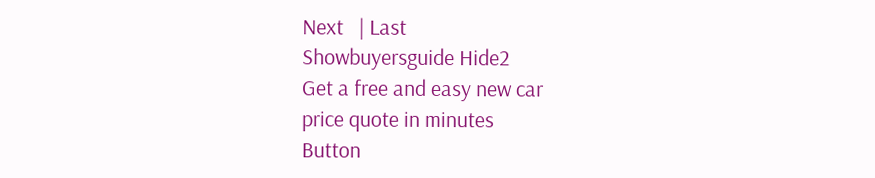Next   | Last
Showbuyersguide Hide2
Get a free and easy new car
price quote in minutes
Button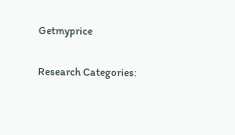Getmyprice

Research Categories: